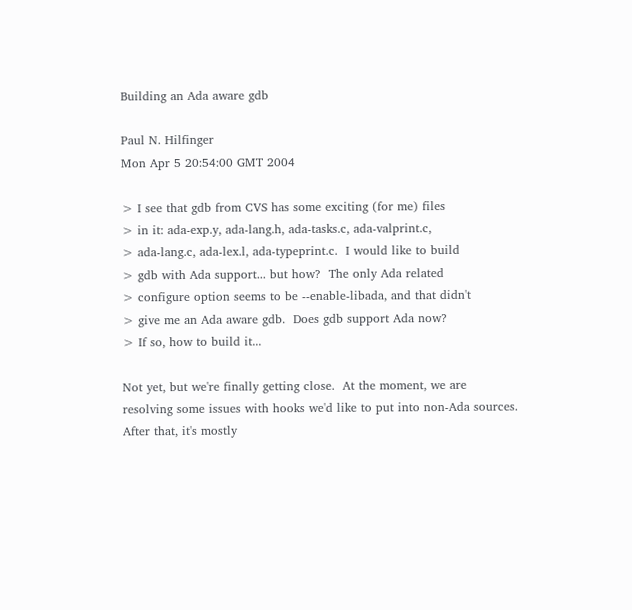Building an Ada aware gdb

Paul N. Hilfinger
Mon Apr 5 20:54:00 GMT 2004

> I see that gdb from CVS has some exciting (for me) files
> in it: ada-exp.y, ada-lang.h, ada-tasks.c, ada-valprint.c,
> ada-lang.c, ada-lex.l, ada-typeprint.c.  I would like to build
> gdb with Ada support... but how?  The only Ada related
> configure option seems to be --enable-libada, and that didn't
> give me an Ada aware gdb.  Does gdb support Ada now?
> If so, how to build it...

Not yet, but we're finally getting close.  At the moment, we are
resolving some issues with hooks we'd like to put into non-Ada sources.
After that, it's mostly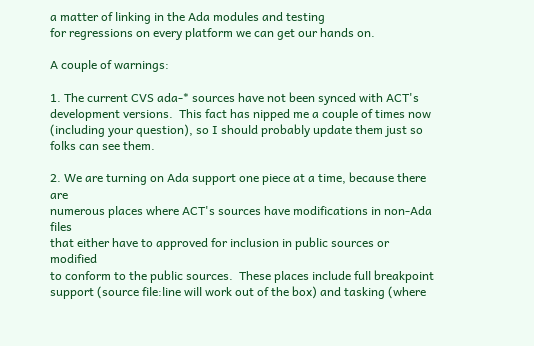a matter of linking in the Ada modules and testing
for regressions on every platform we can get our hands on.

A couple of warnings:

1. The current CVS ada-* sources have not been synced with ACT's
development versions.  This fact has nipped me a couple of times now
(including your question), so I should probably update them just so
folks can see them.

2. We are turning on Ada support one piece at a time, because there are
numerous places where ACT's sources have modifications in non-Ada files
that either have to approved for inclusion in public sources or modified
to conform to the public sources.  These places include full breakpoint
support (source file:line will work out of the box) and tasking (where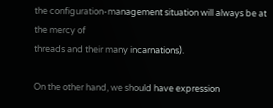the configuration-management situation will always be at the mercy of
threads and their many incarnations).

On the other hand, we should have expression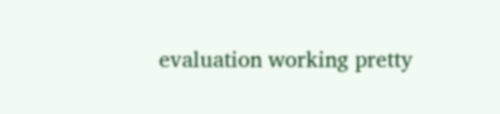evaluation working pretty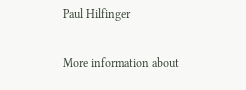Paul Hilfinger

More information about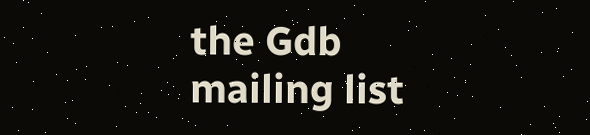the Gdb mailing list